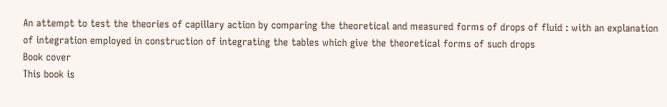An attempt to test the theories of capillary action by comparing the theoretical and measured forms of drops of fluid : with an explanation of integration employed in construction of integrating the tables which give the theoretical forms of such drops
Book cover
This book is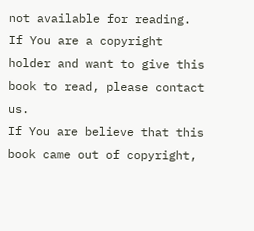not available for reading.
If You are a copyright holder and want to give this book to read, please contact us.
If You are believe that this book came out of copyright,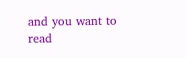and you want to read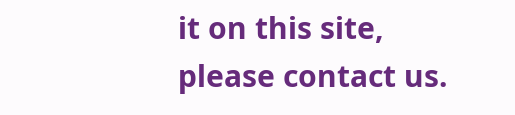it on this site, please contact us.